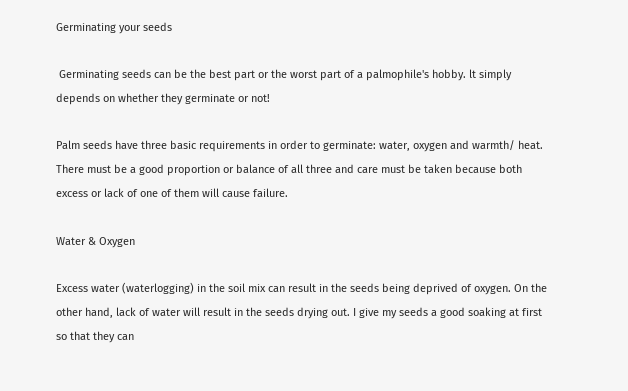Germinating your seeds

 Germinating seeds can be the best part or the worst part of a palmophile's hobby. lt simply depends on whether they germinate or not!

Palm seeds have three basic requirements in order to germinate: water, oxygen and warmth/ heat. There must be a good proportion or balance of all three and care must be taken because both excess or lack of one of them will cause failure.

Water & Oxygen

Excess water (waterlogging) in the soil mix can result in the seeds being deprived of oxygen. On the other hand, lack of water will result in the seeds drying out. I give my seeds a good soaking at first so that they can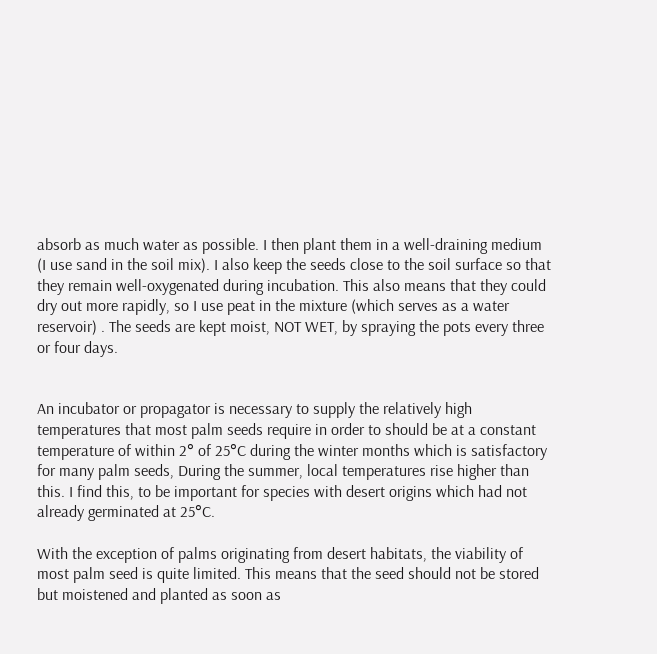absorb as much water as possible. I then plant them in a well-draining medium (I use sand in the soil mix). I also keep the seeds close to the soil surface so that they remain well-oxygenated during incubation. This also means that they could dry out more rapidly, so I use peat in the mixture (which serves as a water reservoir) . The seeds are kept moist, NOT WET, by spraying the pots every three or four days.


An incubator or propagator is necessary to supply the relatively high temperatures that most palm seeds require in order to should be at a constant temperature of within 2° of 25°C during the winter months which is satisfactory for many palm seeds, During the summer, local temperatures rise higher than this. I find this, to be important for species with desert origins which had not already germinated at 25°C.

With the exception of palms originating from desert habitats, the viability of most palm seed is quite limited. This means that the seed should not be stored but moistened and planted as soon as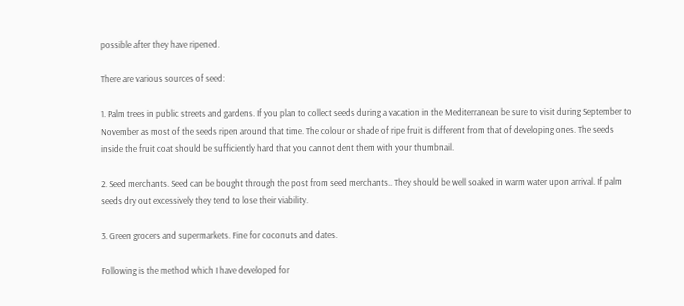possible after they have ripened.

There are various sources of seed:

1. Palm trees in public streets and gardens. If you plan to collect seeds during a vacation in the Mediterranean be sure to visit during September to November as most of the seeds ripen around that time. The colour or shade of ripe fruit is different from that of developing ones. The seeds inside the fruit coat should be sufficiently hard that you cannot dent them with your thumbnail.

2. Seed merchants. Seed can be bought through the post from seed merchants.. They should be well soaked in warm water upon arrival. If palm seeds dry out excessively they tend to lose their viability.

3. Green grocers and supermarkets. Fine for coconuts and dates.

Following is the method which I have developed for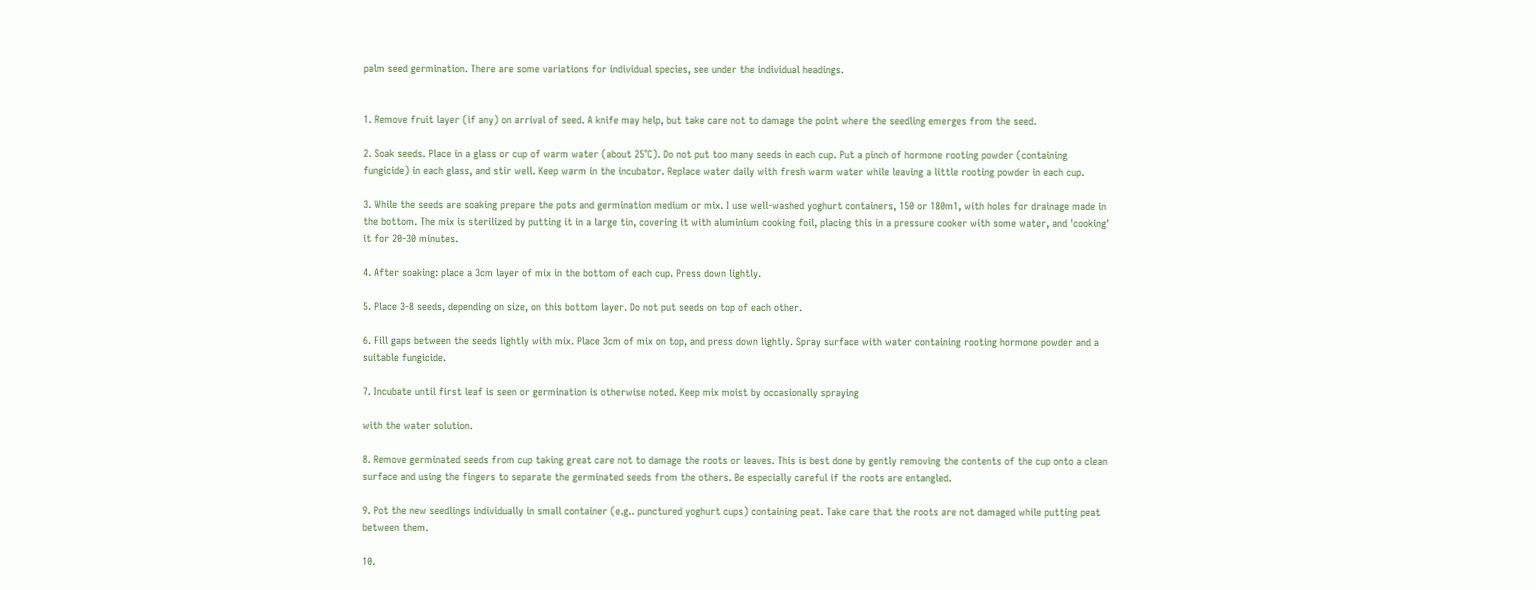palm seed germination. There are some variations for individual species, see under the individual headings.


1. Remove fruit layer (if any) on arrival of seed. A knife may help, but take care not to damage the point where the seedling emerges from the seed.

2. Soak seeds. Place in a glass or cup of warm water (about 25°C). Do not put too many seeds in each cup. Put a pinch of hormone rooting powder (containing fungicide) in each glass, and stir well. Keep warm in the incubator. Replace water daily with fresh warm water while leaving a little rooting powder in each cup.

3. While the seeds are soaking prepare the pots and germination medium or mix. I use well-washed yoghurt containers, 150 or 180m1, with holes for drainage made in the bottom. The mix is sterilized by putting it in a large tin, covering it with aluminium cooking foil, placing this in a pressure cooker with some water, and 'cooking' it for 20-30 minutes.

4. After soaking: place a 3cm layer of mix in the bottom of each cup. Press down lightly.

5. Place 3-8 seeds, depending on size, on this bottom layer. Do not put seeds on top of each other.

6. Fill gaps between the seeds lightly with mix. Place 3cm of mix on top, and press down lightly. Spray surface with water containing rooting hormone powder and a suitable fungicide.

7. Incubate until first leaf is seen or germination is otherwise noted. Keep mix moist by occasionally spraying

with the water solution.

8. Remove germinated seeds from cup taking great care not to damage the roots or leaves. This is best done by gently removing the contents of the cup onto a clean surface and using the fingers to separate the germinated seeds from the others. Be especially careful if the roots are entangled.

9. Pot the new seedlings individually in small container (e.g.. punctured yoghurt cups) containing peat. Take care that the roots are not damaged while putting peat between them.

10.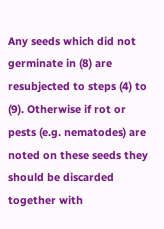Any seeds which did not germinate in (8) are resubjected to steps (4) to (9). Otherwise if rot or pests (e.g. nematodes) are noted on these seeds they should be discarded together with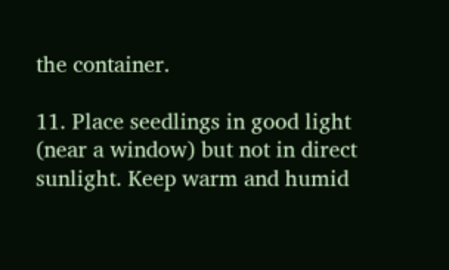the container.

11. Place seedlings in good light (near a window) but not in direct sunlight. Keep warm and humid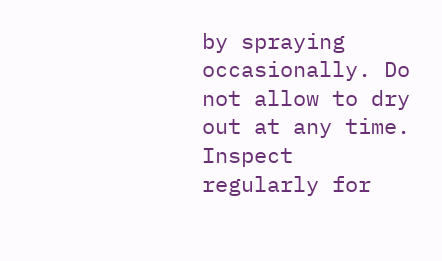by spraying occasionally. Do not allow to dry out at any time. Inspect regularly for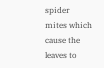spider mites which cause the leaves to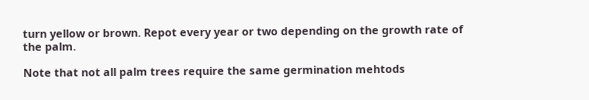turn yellow or brown. Repot every year or two depending on the growth rate of the palm.

Note that not all palm trees require the same germination mehtods